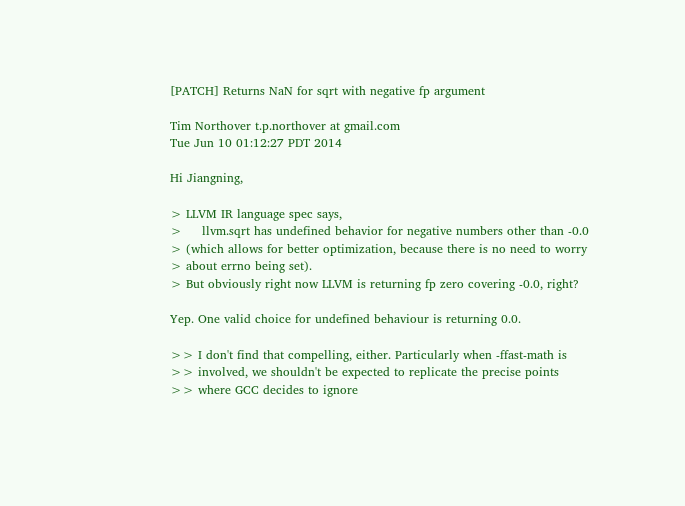[PATCH] Returns NaN for sqrt with negative fp argument

Tim Northover t.p.northover at gmail.com
Tue Jun 10 01:12:27 PDT 2014

Hi Jiangning,

> LLVM IR language spec says,
>     llvm.sqrt has undefined behavior for negative numbers other than -0.0
> (which allows for better optimization, because there is no need to worry
> about errno being set).
> But obviously right now LLVM is returning fp zero covering -0.0, right?

Yep. One valid choice for undefined behaviour is returning 0.0.

>> I don't find that compelling, either. Particularly when -ffast-math is
>> involved, we shouldn't be expected to replicate the precise points
>> where GCC decides to ignore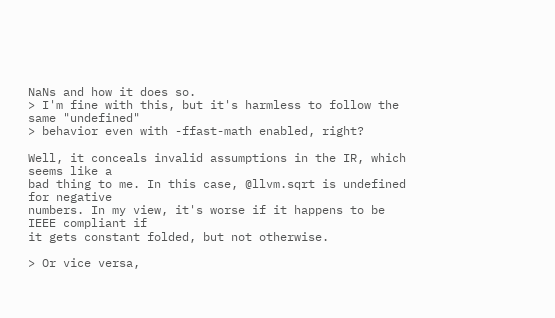NaNs and how it does so.
> I'm fine with this, but it's harmless to follow the same "undefined"
> behavior even with -ffast-math enabled, right?

Well, it conceals invalid assumptions in the IR, which seems like a
bad thing to me. In this case, @llvm.sqrt is undefined for negative
numbers. In my view, it's worse if it happens to be IEEE compliant if
it gets constant folded, but not otherwise.

> Or vice versa,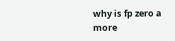why is fp zero a more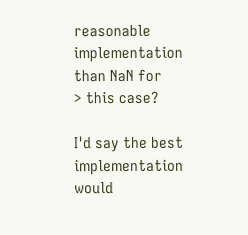reasonable implementation than NaN for
> this case?

I'd say the best implementation would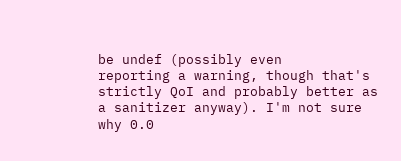be undef (possibly even
reporting a warning, though that's strictly QoI and probably better as
a sanitizer anyway). I'm not sure why 0.0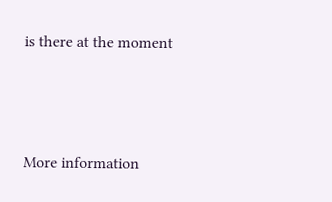is there at the moment



More information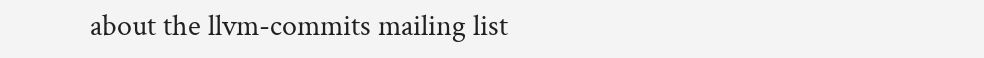about the llvm-commits mailing list